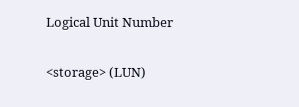Logical Unit Number

<storage> (LUN)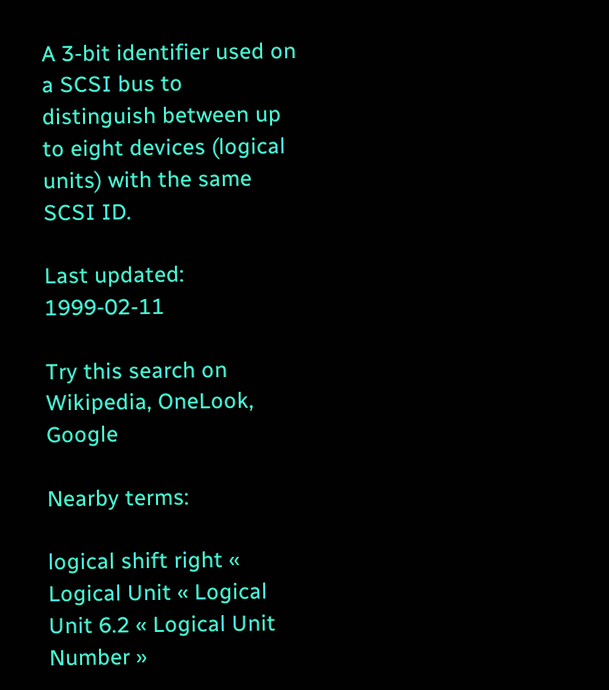A 3-bit identifier used on a SCSI bus to distinguish between up to eight devices (logical units) with the same SCSI ID.

Last updated: 1999-02-11

Try this search on Wikipedia, OneLook, Google

Nearby terms:

logical shift right « Logical Unit « Logical Unit 6.2 « Logical Unit Number »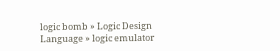logic bomb » Logic Design Language » logic emulator